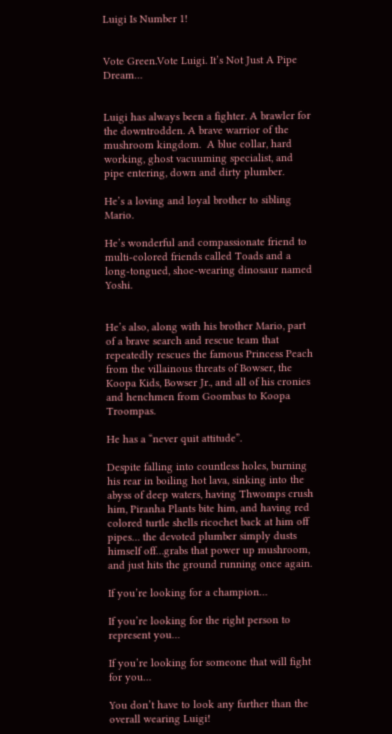Luigi Is Number 1!


Vote Green.Vote Luigi. It’s Not Just A Pipe Dream…


Luigi has always been a fighter. A brawler for the downtrodden. A brave warrior of the mushroom kingdom.  A blue collar, hard working, ghost vacuuming specialist, and pipe entering, down and dirty plumber.

He’s a loving and loyal brother to sibling Mario.

He’s wonderful and compassionate friend to multi-colored friends called Toads and a long-tongued, shoe-wearing dinosaur named Yoshi.


He’s also, along with his brother Mario, part of a brave search and rescue team that repeatedly rescues the famous Princess Peach from the villainous threats of Bowser, the Koopa Kids, Bowser Jr., and all of his cronies and henchmen from Goombas to Koopa Troompas.

He has a “never quit attitude”.

Despite falling into countless holes, burning his rear in boiling hot lava, sinking into the abyss of deep waters, having Thwomps crush him, Piranha Plants bite him, and having red colored turtle shells ricochet back at him off pipes… the devoted plumber simply dusts himself off…grabs that power up mushroom, and just hits the ground running once again.

If you’re looking for a champion…

If you’re looking for the right person to represent you…

If you’re looking for someone that will fight for you…

You don’t have to look any further than the overall wearing Luigi!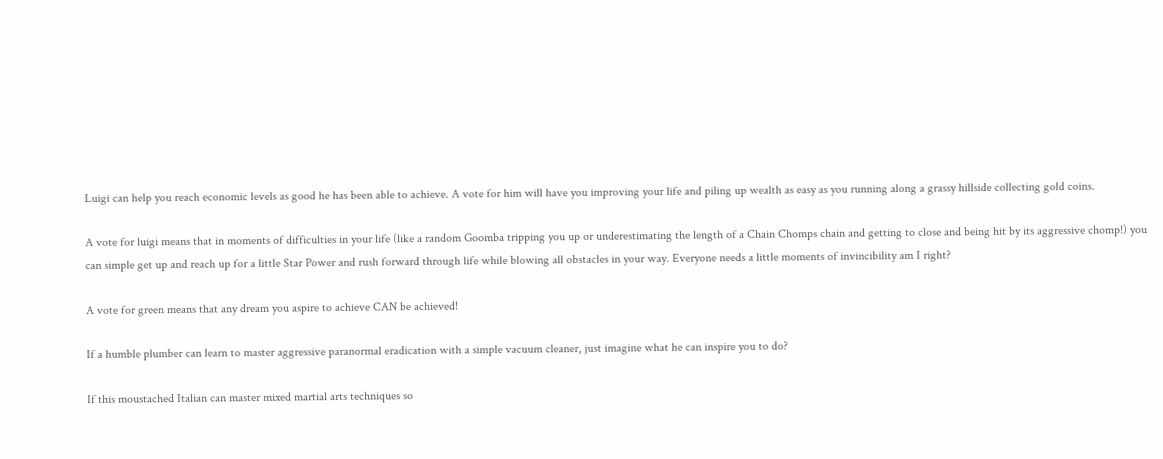Luigi can help you reach economic levels as good he has been able to achieve. A vote for him will have you improving your life and piling up wealth as easy as you running along a grassy hillside collecting gold coins.

A vote for luigi means that in moments of difficulties in your life (like a random Goomba tripping you up or underestimating the length of a Chain Chomps chain and getting to close and being hit by its aggressive chomp!) you can simple get up and reach up for a little Star Power and rush forward through life while blowing all obstacles in your way. Everyone needs a little moments of invincibility am I right?

A vote for green means that any dream you aspire to achieve CAN be achieved!

If a humble plumber can learn to master aggressive paranormal eradication with a simple vacuum cleaner, just imagine what he can inspire you to do?

If this moustached Italian can master mixed martial arts techniques so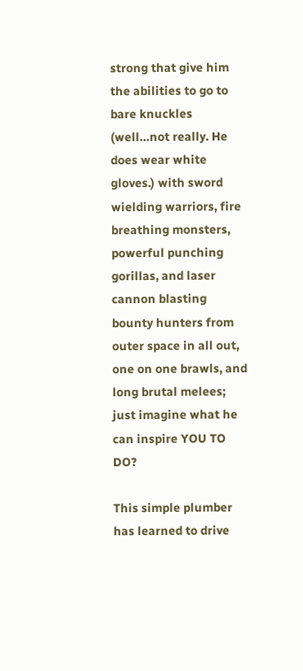strong that give him the abilities to go to bare knuckles (well…not really. He does wear white gloves.) with sword wielding warriors, fire breathing monsters, powerful punching gorillas, and laser cannon blasting bounty hunters from outer space in all out, one on one brawls, and long brutal melees; just imagine what he can inspire YOU TO DO?

This simple plumber has learned to drive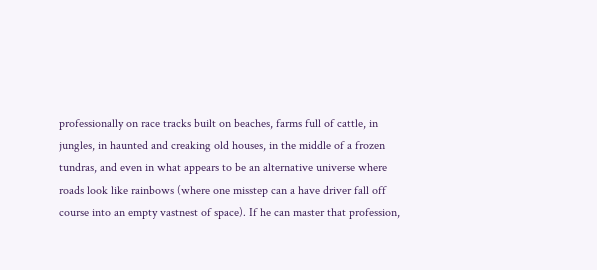professionally on race tracks built on beaches, farms full of cattle, in jungles, in haunted and creaking old houses, in the middle of a frozen tundras, and even in what appears to be an alternative universe where roads look like rainbows (where one misstep can a have driver fall off course into an empty vastnest of space). If he can master that profession,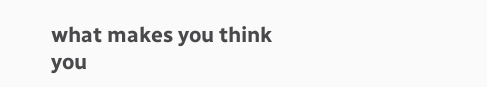what makes you think you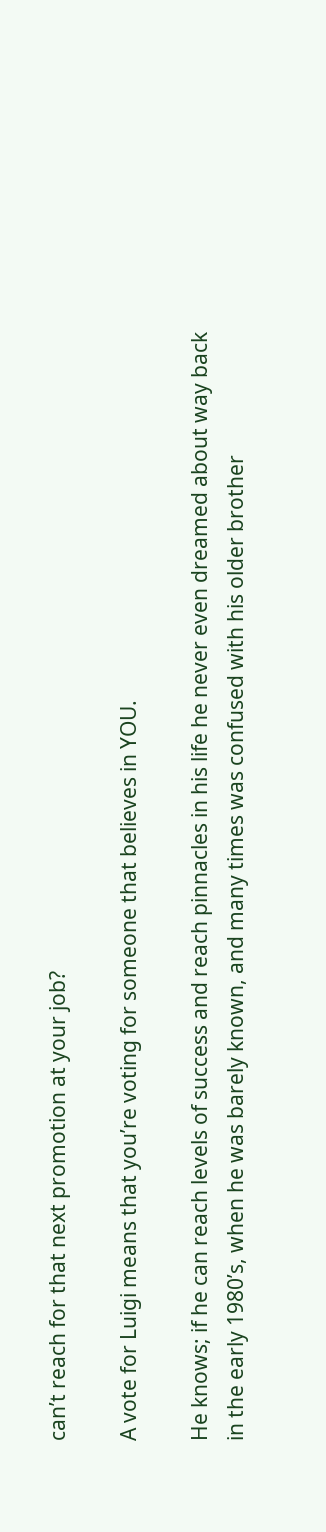can’t reach for that next promotion at your job?

A vote for Luigi means that you’re voting for someone that believes in YOU.

He knows; if he can reach levels of success and reach pinnacles in his life he never even dreamed about way back in the early 1980’s, when he was barely known, and many times was confused with his older brother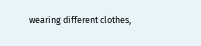wearing different clothes,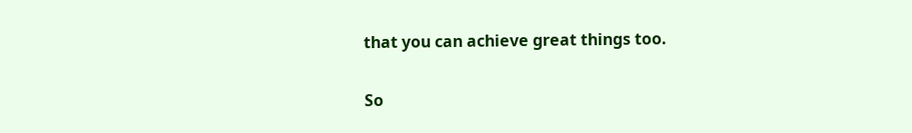that you can achieve great things too.

So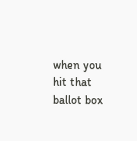when you hit that ballot box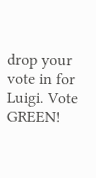drop your vote in for Luigi. Vote GREEN!